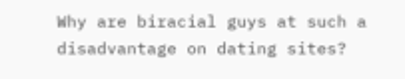Why are biracial guys at such a disadvantage on dating sites?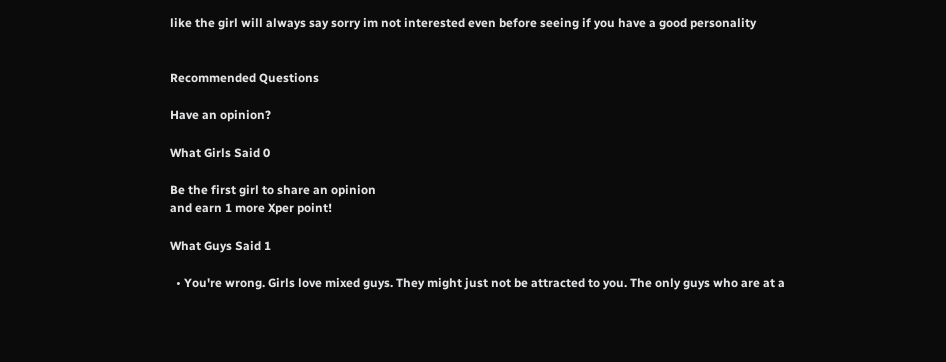like the girl will always say sorry im not interested even before seeing if you have a good personality


Recommended Questions

Have an opinion?

What Girls Said 0

Be the first girl to share an opinion
and earn 1 more Xper point!

What Guys Said 1

  • You're wrong. Girls love mixed guys. They might just not be attracted to you. The only guys who are at a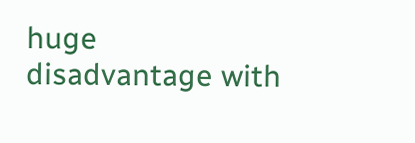huge disadvantage with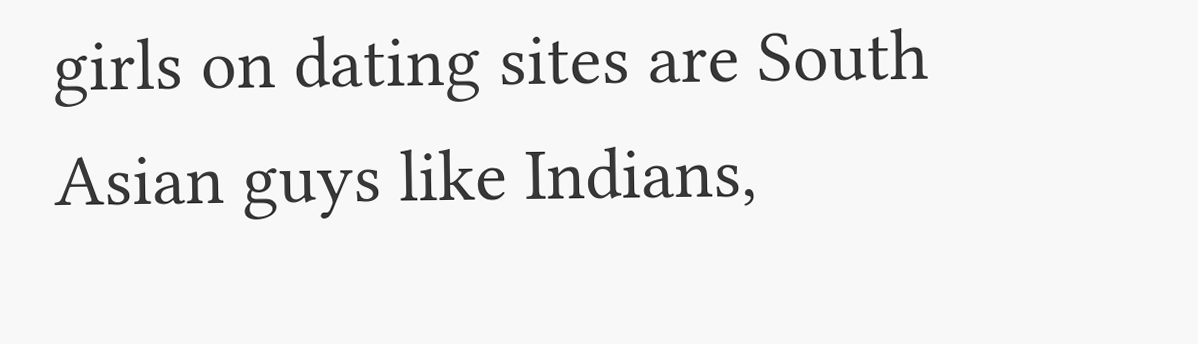girls on dating sites are South Asian guys like Indians,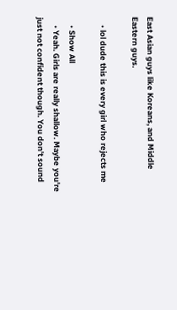East Asian guys like Koreans, and Middle Eastern guys.

    • lol dude this is every girl who rejects me

    • Show All
    • Yeah. Girls are really shallow. Maybe you're just not confident though. You don't sound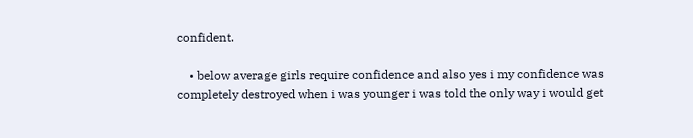confident.

    • below average girls require confidence and also yes i my confidence was completely destroyed when i was younger i was told the only way i would get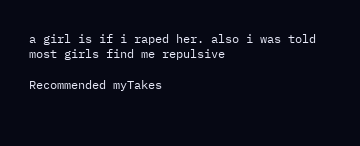a girl is if i raped her. also i was told most girls find me repulsive

Recommended myTakes